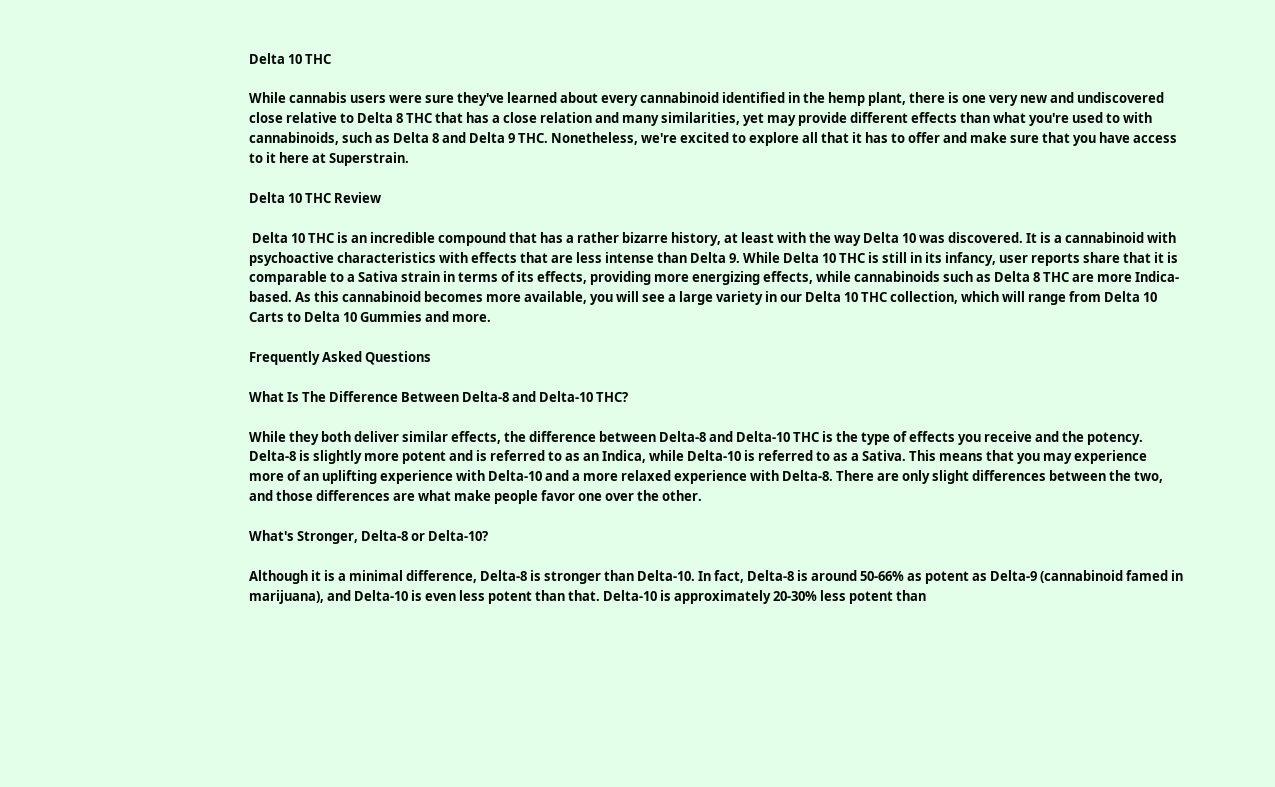Delta 10 THC

While cannabis users were sure they've learned about every cannabinoid identified in the hemp plant, there is one very new and undiscovered close relative to Delta 8 THC that has a close relation and many similarities, yet may provide different effects than what you're used to with cannabinoids, such as Delta 8 and Delta 9 THC. Nonetheless, we're excited to explore all that it has to offer and make sure that you have access to it here at Superstrain.

Delta 10 THC Review

 Delta 10 THC is an incredible compound that has a rather bizarre history, at least with the way Delta 10 was discovered. It is a cannabinoid with psychoactive characteristics with effects that are less intense than Delta 9. While Delta 10 THC is still in its infancy, user reports share that it is comparable to a Sativa strain in terms of its effects, providing more energizing effects, while cannabinoids such as Delta 8 THC are more Indica-based. As this cannabinoid becomes more available, you will see a large variety in our Delta 10 THC collection, which will range from Delta 10 Carts to Delta 10 Gummies and more.

Frequently Asked Questions

What Is The Difference Between Delta-8 and Delta-10 THC?

While they both deliver similar effects, the difference between Delta-8 and Delta-10 THC is the type of effects you receive and the potency. Delta-8 is slightly more potent and is referred to as an Indica, while Delta-10 is referred to as a Sativa. This means that you may experience more of an uplifting experience with Delta-10 and a more relaxed experience with Delta-8. There are only slight differences between the two, and those differences are what make people favor one over the other.

What's Stronger, Delta-8 or Delta-10?

Although it is a minimal difference, Delta-8 is stronger than Delta-10. In fact, Delta-8 is around 50-66% as potent as Delta-9 (cannabinoid famed in marijuana), and Delta-10 is even less potent than that. Delta-10 is approximately 20-30% less potent than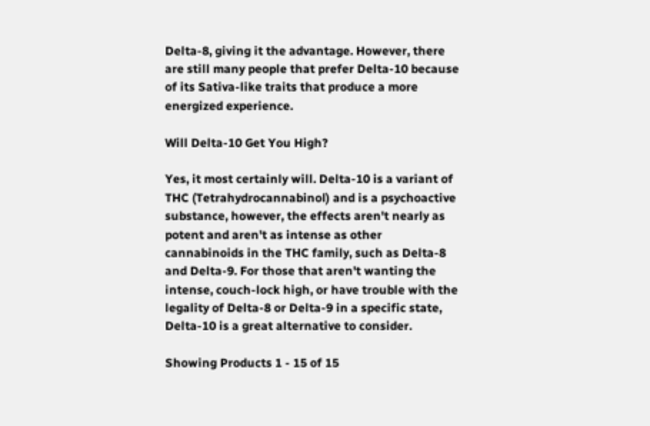Delta-8, giving it the advantage. However, there are still many people that prefer Delta-10 because of its Sativa-like traits that produce a more energized experience.

Will Delta-10 Get You High?

Yes, it most certainly will. Delta-10 is a variant of THC (Tetrahydrocannabinol) and is a psychoactive substance, however, the effects aren't nearly as potent and aren't as intense as other cannabinoids in the THC family, such as Delta-8 and Delta-9. For those that aren't wanting the intense, couch-lock high, or have trouble with the legality of Delta-8 or Delta-9 in a specific state, Delta-10 is a great alternative to consider.

Showing Products 1 - 15 of 15